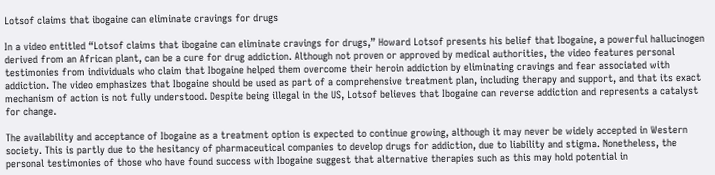Lotsof claims that ibogaine can eliminate cravings for drugs

In a video entitled “Lotsof claims that ibogaine can eliminate cravings for drugs,” Howard Lotsof presents his belief that Ibogaine, a powerful hallucinogen derived from an African plant, can be a cure for drug addiction. Although not proven or approved by medical authorities, the video features personal testimonies from individuals who claim that Ibogaine helped them overcome their heroin addiction by eliminating cravings and fear associated with addiction. The video emphasizes that Ibogaine should be used as part of a comprehensive treatment plan, including therapy and support, and that its exact mechanism of action is not fully understood. Despite being illegal in the US, Lotsof believes that Ibogaine can reverse addiction and represents a catalyst for change.

The availability and acceptance of Ibogaine as a treatment option is expected to continue growing, although it may never be widely accepted in Western society. This is partly due to the hesitancy of pharmaceutical companies to develop drugs for addiction, due to liability and stigma. Nonetheless, the personal testimonies of those who have found success with Ibogaine suggest that alternative therapies such as this may hold potential in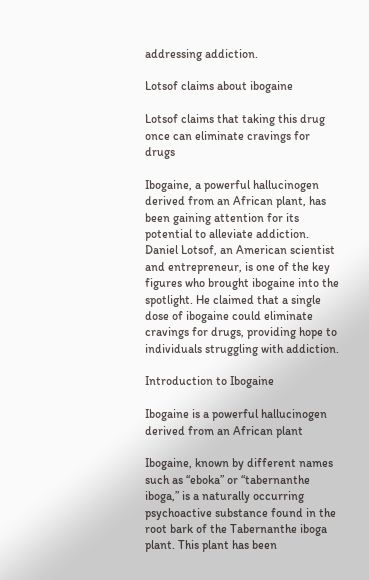addressing addiction.

Lotsof claims about ibogaine

Lotsof claims that taking this drug once can eliminate cravings for drugs

Ibogaine, a powerful hallucinogen derived from an African plant, has been gaining attention for its potential to alleviate addiction. Daniel Lotsof, an American scientist and entrepreneur, is one of the key figures who brought ibogaine into the spotlight. He claimed that a single dose of ibogaine could eliminate cravings for drugs, providing hope to individuals struggling with addiction.

Introduction to Ibogaine

Ibogaine is a powerful hallucinogen derived from an African plant

Ibogaine, known by different names such as “eboka” or “tabernanthe iboga,” is a naturally occurring psychoactive substance found in the root bark of the Tabernanthe iboga plant. This plant has been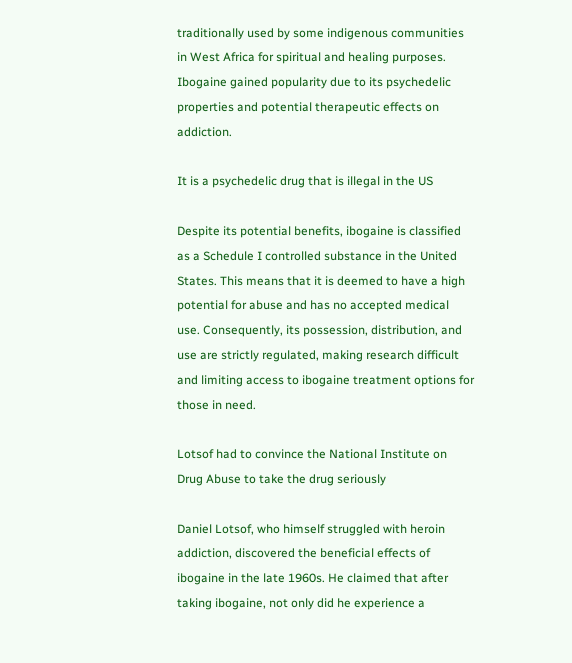traditionally used by some indigenous communities in West Africa for spiritual and healing purposes. Ibogaine gained popularity due to its psychedelic properties and potential therapeutic effects on addiction.

It is a psychedelic drug that is illegal in the US

Despite its potential benefits, ibogaine is classified as a Schedule I controlled substance in the United States. This means that it is deemed to have a high potential for abuse and has no accepted medical use. Consequently, its possession, distribution, and use are strictly regulated, making research difficult and limiting access to ibogaine treatment options for those in need.

Lotsof had to convince the National Institute on Drug Abuse to take the drug seriously

Daniel Lotsof, who himself struggled with heroin addiction, discovered the beneficial effects of ibogaine in the late 1960s. He claimed that after taking ibogaine, not only did he experience a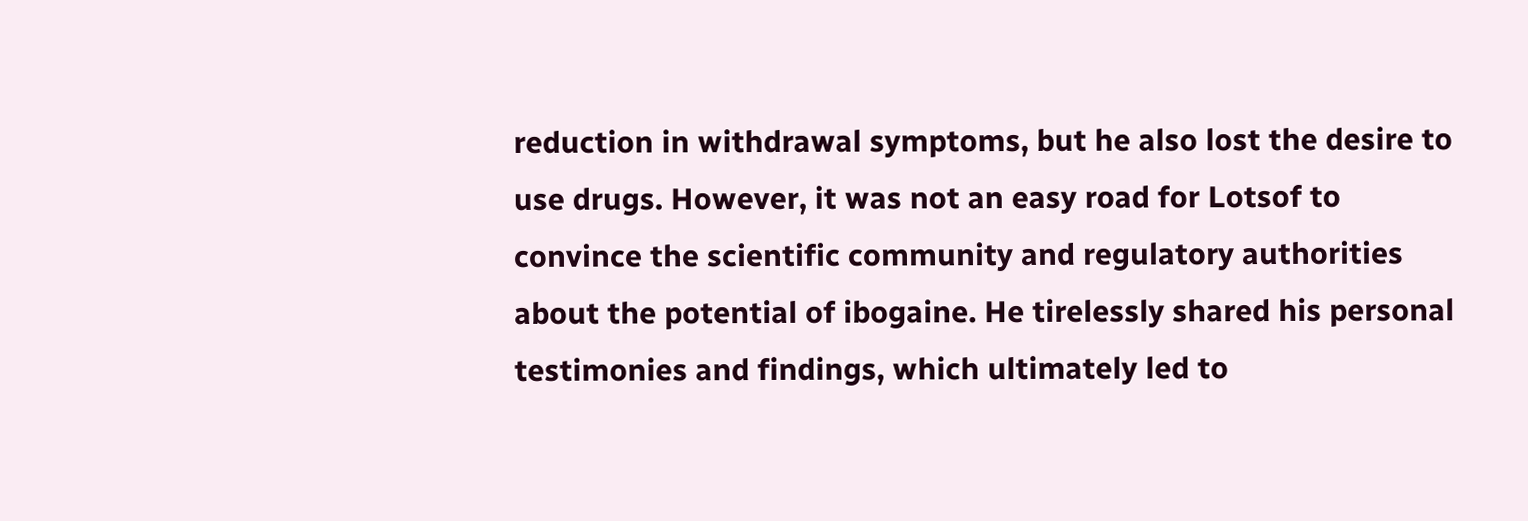reduction in withdrawal symptoms, but he also lost the desire to use drugs. However, it was not an easy road for Lotsof to convince the scientific community and regulatory authorities about the potential of ibogaine. He tirelessly shared his personal testimonies and findings, which ultimately led to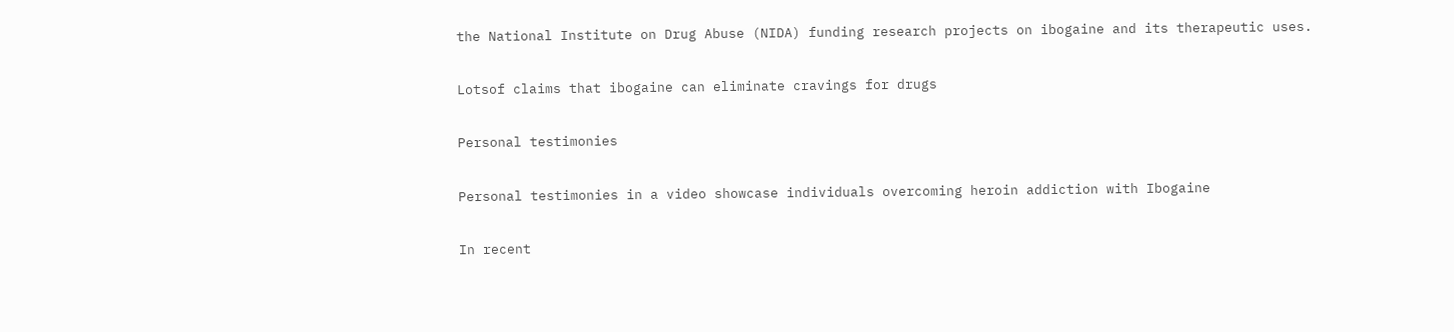the National Institute on Drug Abuse (NIDA) funding research projects on ibogaine and its therapeutic uses.

Lotsof claims that ibogaine can eliminate cravings for drugs

Personal testimonies

Personal testimonies in a video showcase individuals overcoming heroin addiction with Ibogaine

In recent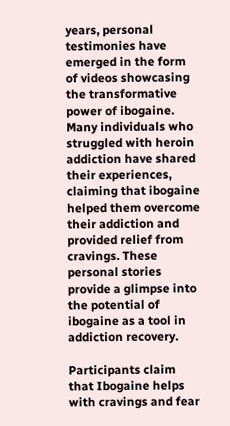years, personal testimonies have emerged in the form of videos showcasing the transformative power of ibogaine. Many individuals who struggled with heroin addiction have shared their experiences, claiming that ibogaine helped them overcome their addiction and provided relief from cravings. These personal stories provide a glimpse into the potential of ibogaine as a tool in addiction recovery.

Participants claim that Ibogaine helps with cravings and fear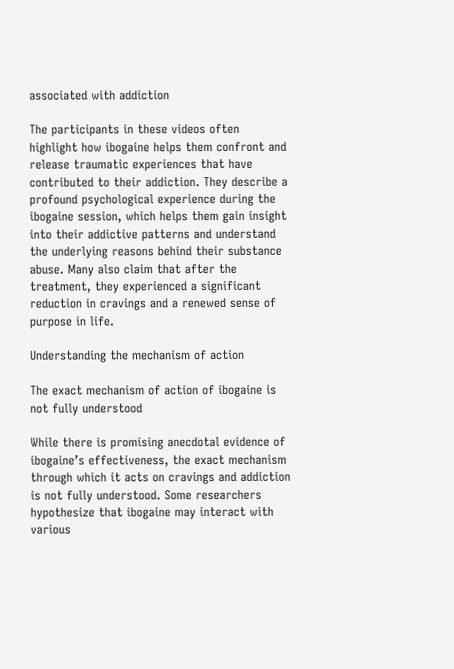associated with addiction

The participants in these videos often highlight how ibogaine helps them confront and release traumatic experiences that have contributed to their addiction. They describe a profound psychological experience during the ibogaine session, which helps them gain insight into their addictive patterns and understand the underlying reasons behind their substance abuse. Many also claim that after the treatment, they experienced a significant reduction in cravings and a renewed sense of purpose in life.

Understanding the mechanism of action

The exact mechanism of action of ibogaine is not fully understood

While there is promising anecdotal evidence of ibogaine’s effectiveness, the exact mechanism through which it acts on cravings and addiction is not fully understood. Some researchers hypothesize that ibogaine may interact with various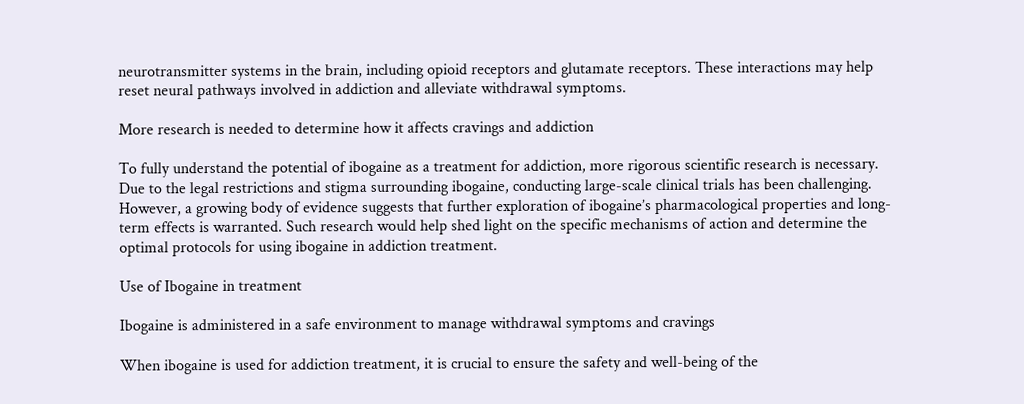neurotransmitter systems in the brain, including opioid receptors and glutamate receptors. These interactions may help reset neural pathways involved in addiction and alleviate withdrawal symptoms.

More research is needed to determine how it affects cravings and addiction

To fully understand the potential of ibogaine as a treatment for addiction, more rigorous scientific research is necessary. Due to the legal restrictions and stigma surrounding ibogaine, conducting large-scale clinical trials has been challenging. However, a growing body of evidence suggests that further exploration of ibogaine’s pharmacological properties and long-term effects is warranted. Such research would help shed light on the specific mechanisms of action and determine the optimal protocols for using ibogaine in addiction treatment.

Use of Ibogaine in treatment

Ibogaine is administered in a safe environment to manage withdrawal symptoms and cravings

When ibogaine is used for addiction treatment, it is crucial to ensure the safety and well-being of the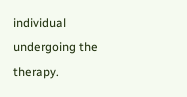individual undergoing the therapy.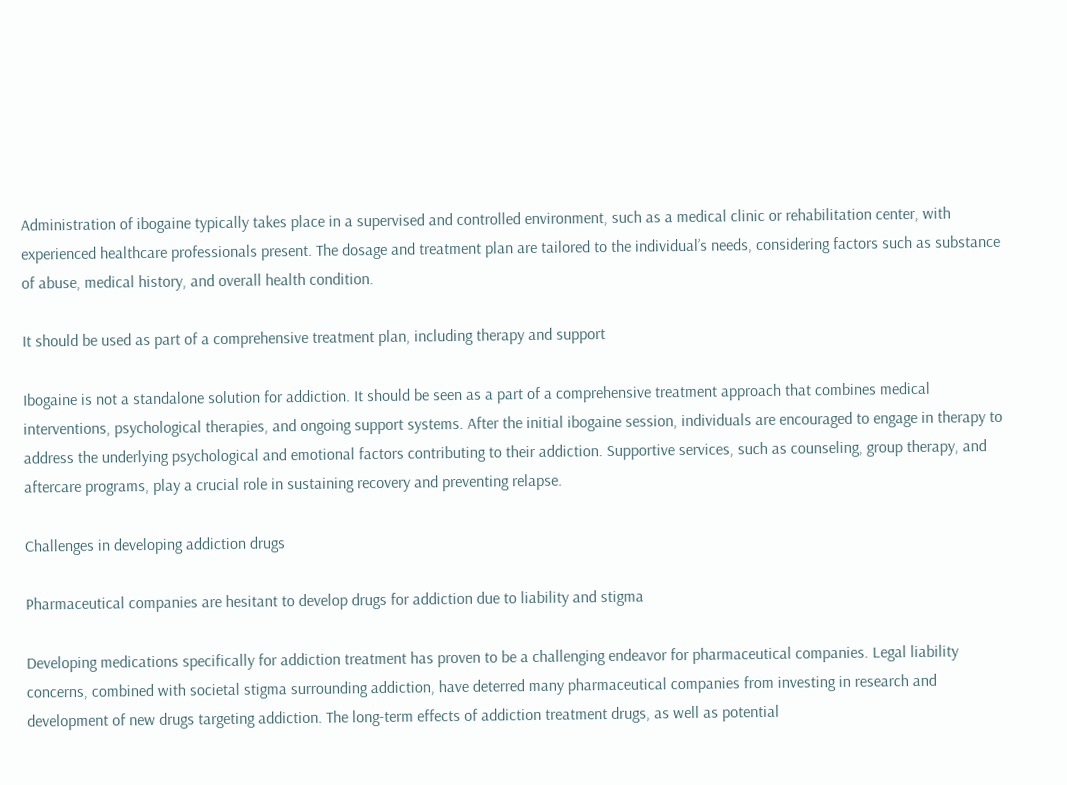Administration of ibogaine typically takes place in a supervised and controlled environment, such as a medical clinic or rehabilitation center, with experienced healthcare professionals present. The dosage and treatment plan are tailored to the individual’s needs, considering factors such as substance of abuse, medical history, and overall health condition.

It should be used as part of a comprehensive treatment plan, including therapy and support

Ibogaine is not a standalone solution for addiction. It should be seen as a part of a comprehensive treatment approach that combines medical interventions, psychological therapies, and ongoing support systems. After the initial ibogaine session, individuals are encouraged to engage in therapy to address the underlying psychological and emotional factors contributing to their addiction. Supportive services, such as counseling, group therapy, and aftercare programs, play a crucial role in sustaining recovery and preventing relapse.

Challenges in developing addiction drugs

Pharmaceutical companies are hesitant to develop drugs for addiction due to liability and stigma

Developing medications specifically for addiction treatment has proven to be a challenging endeavor for pharmaceutical companies. Legal liability concerns, combined with societal stigma surrounding addiction, have deterred many pharmaceutical companies from investing in research and development of new drugs targeting addiction. The long-term effects of addiction treatment drugs, as well as potential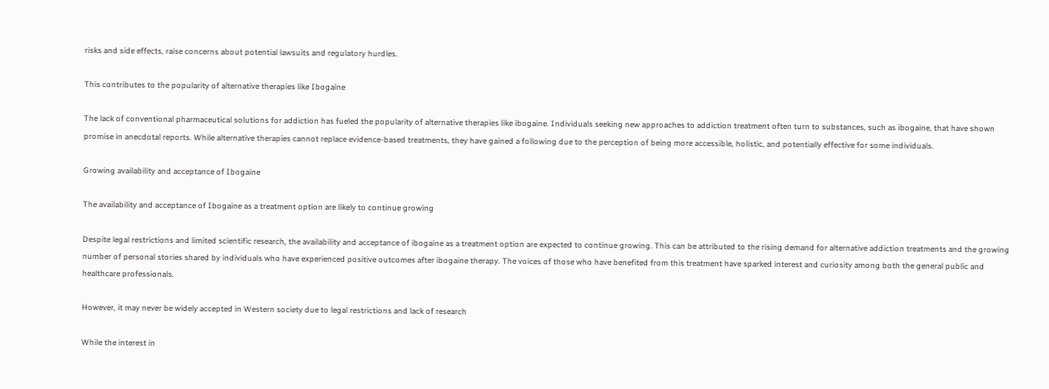risks and side effects, raise concerns about potential lawsuits and regulatory hurdles.

This contributes to the popularity of alternative therapies like Ibogaine

The lack of conventional pharmaceutical solutions for addiction has fueled the popularity of alternative therapies like ibogaine. Individuals seeking new approaches to addiction treatment often turn to substances, such as ibogaine, that have shown promise in anecdotal reports. While alternative therapies cannot replace evidence-based treatments, they have gained a following due to the perception of being more accessible, holistic, and potentially effective for some individuals.

Growing availability and acceptance of Ibogaine

The availability and acceptance of Ibogaine as a treatment option are likely to continue growing

Despite legal restrictions and limited scientific research, the availability and acceptance of ibogaine as a treatment option are expected to continue growing. This can be attributed to the rising demand for alternative addiction treatments and the growing number of personal stories shared by individuals who have experienced positive outcomes after ibogaine therapy. The voices of those who have benefited from this treatment have sparked interest and curiosity among both the general public and healthcare professionals.

However, it may never be widely accepted in Western society due to legal restrictions and lack of research

While the interest in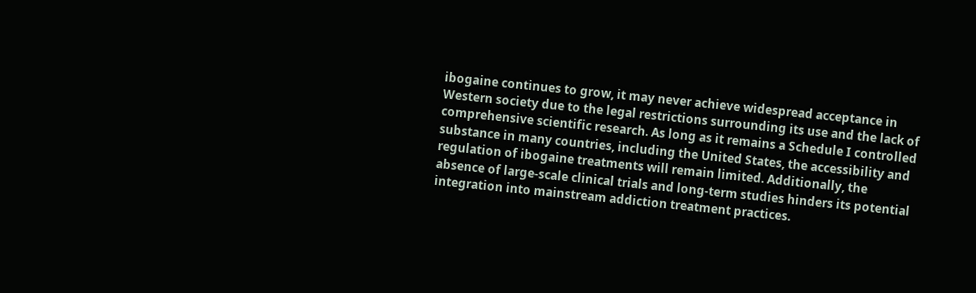ibogaine continues to grow, it may never achieve widespread acceptance in Western society due to the legal restrictions surrounding its use and the lack of comprehensive scientific research. As long as it remains a Schedule I controlled substance in many countries, including the United States, the accessibility and regulation of ibogaine treatments will remain limited. Additionally, the absence of large-scale clinical trials and long-term studies hinders its potential integration into mainstream addiction treatment practices.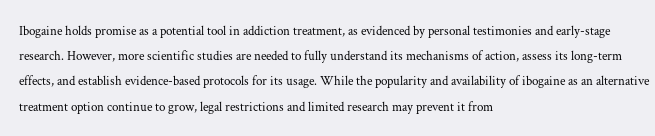Ibogaine holds promise as a potential tool in addiction treatment, as evidenced by personal testimonies and early-stage research. However, more scientific studies are needed to fully understand its mechanisms of action, assess its long-term effects, and establish evidence-based protocols for its usage. While the popularity and availability of ibogaine as an alternative treatment option continue to grow, legal restrictions and limited research may prevent it from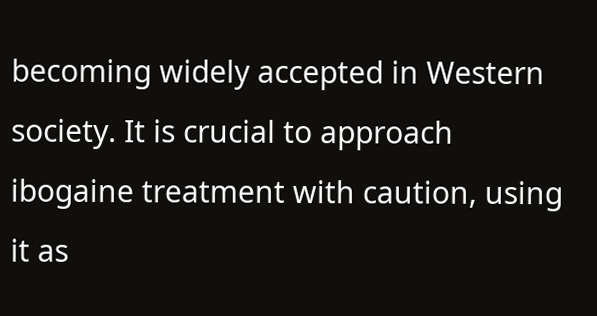becoming widely accepted in Western society. It is crucial to approach ibogaine treatment with caution, using it as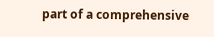part of a comprehensive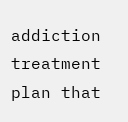addiction treatment plan that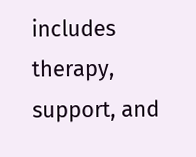includes therapy, support, and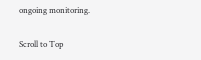ongoing monitoring.

Scroll to Top